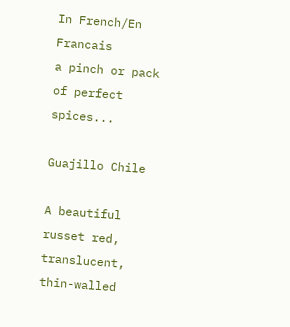In French/En Francais
a pinch or pack of perfect spices...

Guajillo Chile

A beautiful russet red, translucent, thin-walled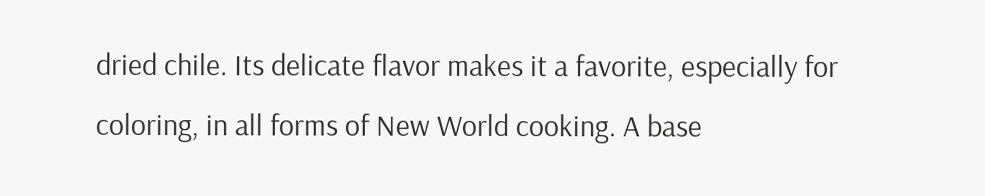dried chile. Its delicate flavor makes it a favorite, especially for coloring, in all forms of New World cooking. A base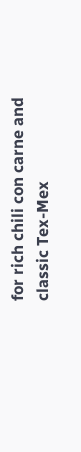for rich chili con carne and classic Tex-Mex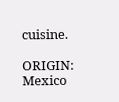cuisine.

ORIGIN: Mexico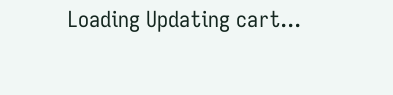Loading Updating cart...